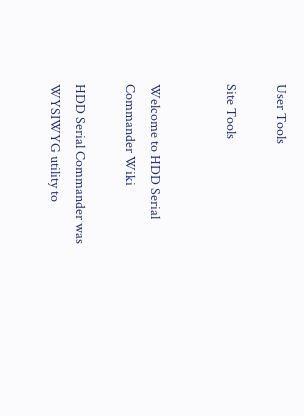User Tools

Site Tools


Welcome to HDD Serial Commander Wiki

HDD Serial Commander was WYSIWYG utility to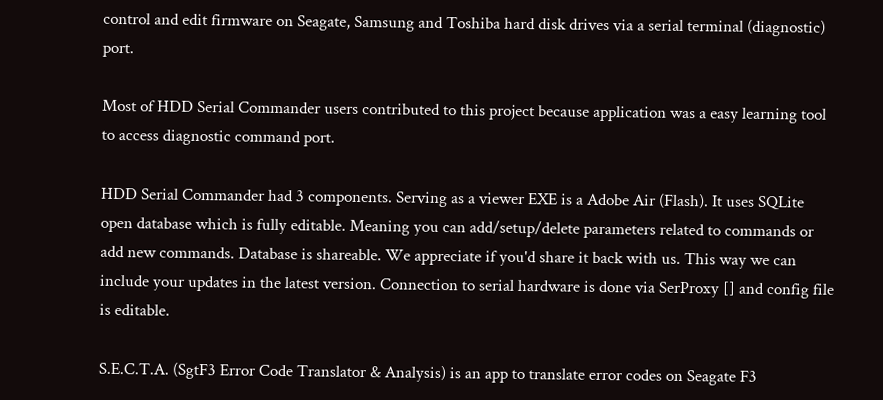control and edit firmware on Seagate, Samsung and Toshiba hard disk drives via a serial terminal (diagnostic) port.

Most of HDD Serial Commander users contributed to this project because application was a easy learning tool to access diagnostic command port.

HDD Serial Commander had 3 components. Serving as a viewer EXE is a Adobe Air (Flash). It uses SQLite open database which is fully editable. Meaning you can add/setup/delete parameters related to commands or add new commands. Database is shareable. We appreciate if you'd share it back with us. This way we can include your updates in the latest version. Connection to serial hardware is done via SerProxy [] and config file is editable.

S.E.C.T.A. (SgtF3 Error Code Translator & Analysis) is an app to translate error codes on Seagate F3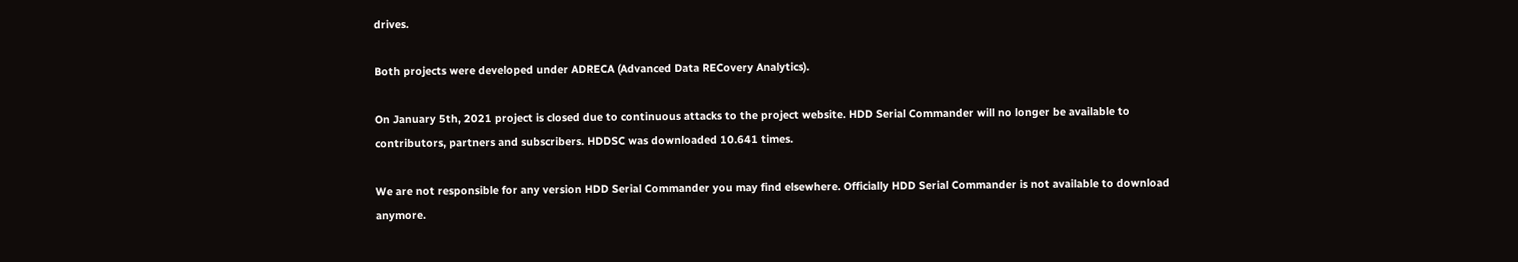drives.

Both projects were developed under ADRECA (Advanced Data RECovery Analytics).

On January 5th, 2021 project is closed due to continuous attacks to the project website. HDD Serial Commander will no longer be available to contributors, partners and subscribers. HDDSC was downloaded 10.641 times.

We are not responsible for any version HDD Serial Commander you may find elsewhere. Officially HDD Serial Commander is not available to download anymore.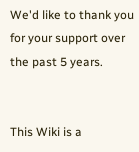We'd like to thank you for your support over the past 5 years.


This Wiki is a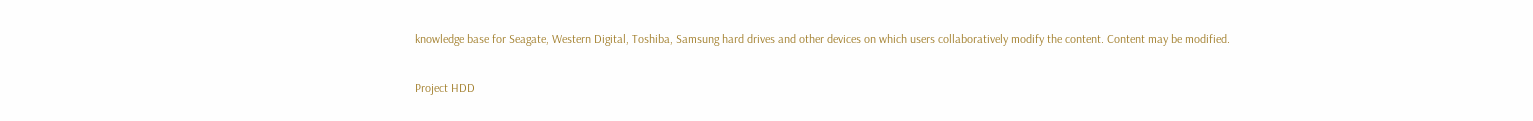knowledge base for Seagate, Western Digital, Toshiba, Samsung hard drives and other devices on which users collaboratively modify the content. Content may be modified.


Project HDD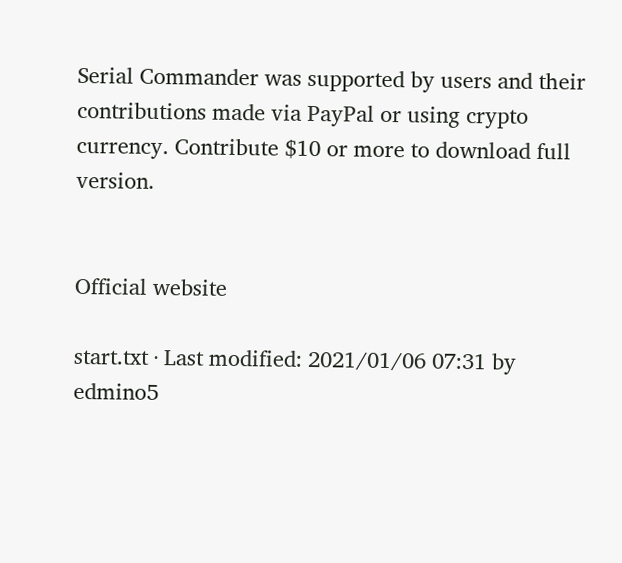Serial Commander was supported by users and their contributions made via PayPal or using crypto currency. Contribute $10 or more to download full version.


Official website

start.txt · Last modified: 2021/01/06 07:31 by edmino5